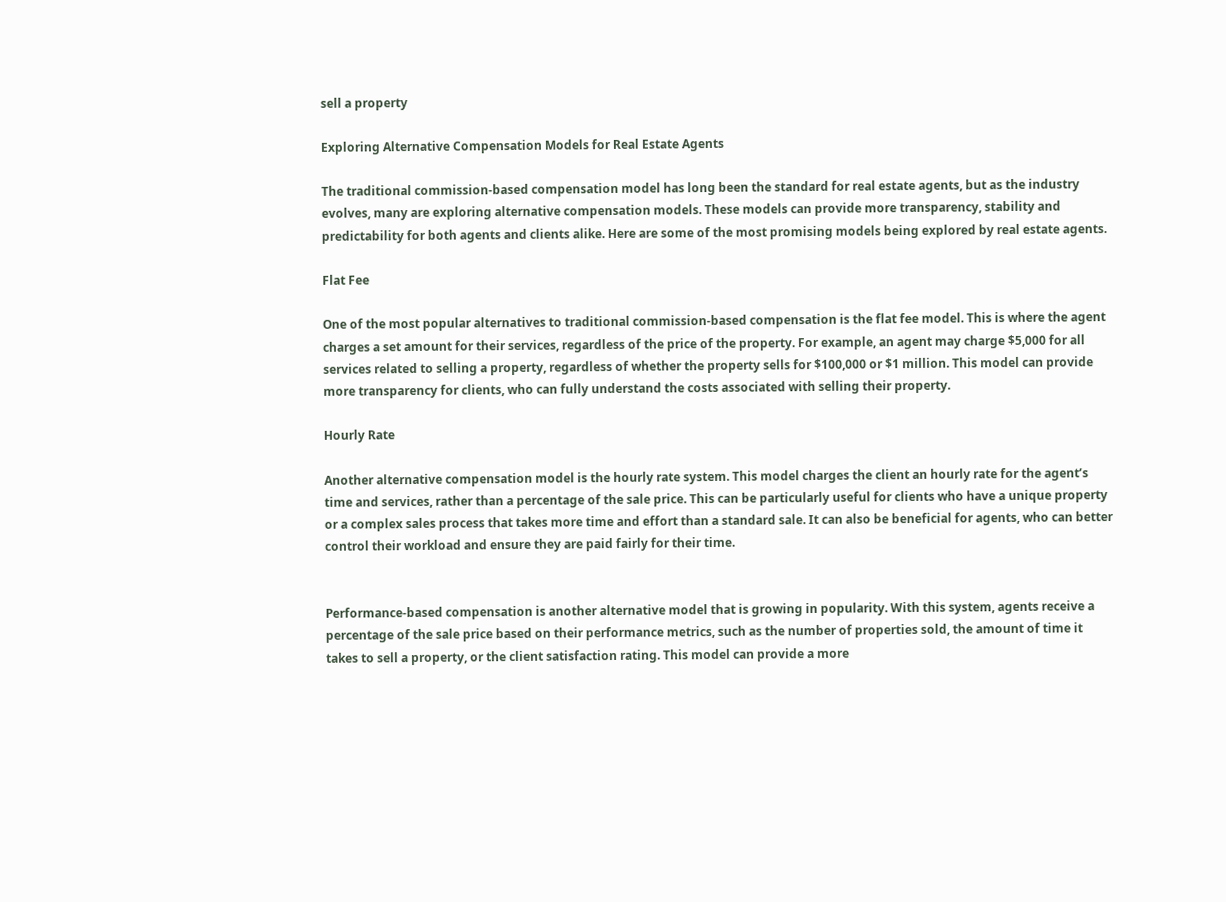sell a property

Exploring Alternative Compensation Models for Real Estate Agents

The traditional commission-based compensation model has long been the standard for real estate agents, but as the industry evolves, many are exploring alternative compensation models. These models can provide more transparency, stability and predictability for both agents and clients alike. Here are some of the most promising models being explored by real estate agents.

Flat Fee

One of the most popular alternatives to traditional commission-based compensation is the flat fee model. This is where the agent charges a set amount for their services, regardless of the price of the property. For example, an agent may charge $5,000 for all services related to selling a property, regardless of whether the property sells for $100,000 or $1 million. This model can provide more transparency for clients, who can fully understand the costs associated with selling their property.

Hourly Rate

Another alternative compensation model is the hourly rate system. This model charges the client an hourly rate for the agent’s time and services, rather than a percentage of the sale price. This can be particularly useful for clients who have a unique property or a complex sales process that takes more time and effort than a standard sale. It can also be beneficial for agents, who can better control their workload and ensure they are paid fairly for their time.


Performance-based compensation is another alternative model that is growing in popularity. With this system, agents receive a percentage of the sale price based on their performance metrics, such as the number of properties sold, the amount of time it takes to sell a property, or the client satisfaction rating. This model can provide a more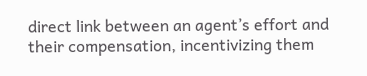direct link between an agent’s effort and their compensation, incentivizing them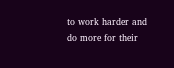to work harder and do more for their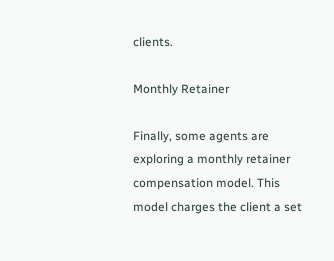clients.

Monthly Retainer

Finally, some agents are exploring a monthly retainer compensation model. This model charges the client a set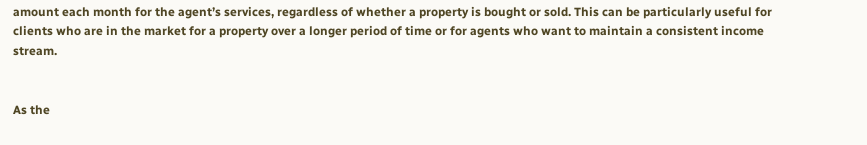amount each month for the agent’s services, regardless of whether a property is bought or sold. This can be particularly useful for clients who are in the market for a property over a longer period of time or for agents who want to maintain a consistent income stream.


As the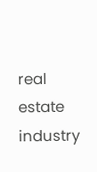real estate industry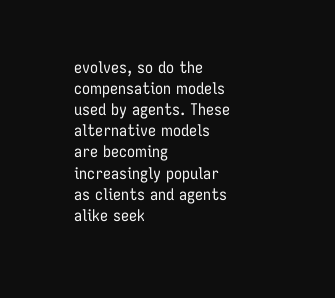evolves, so do the compensation models used by agents. These alternative models are becoming increasingly popular as clients and agents alike seek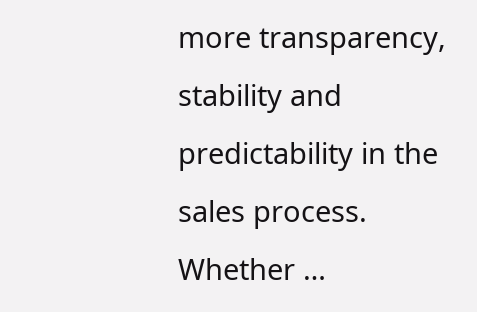more transparency, stability and predictability in the sales process. Whether …